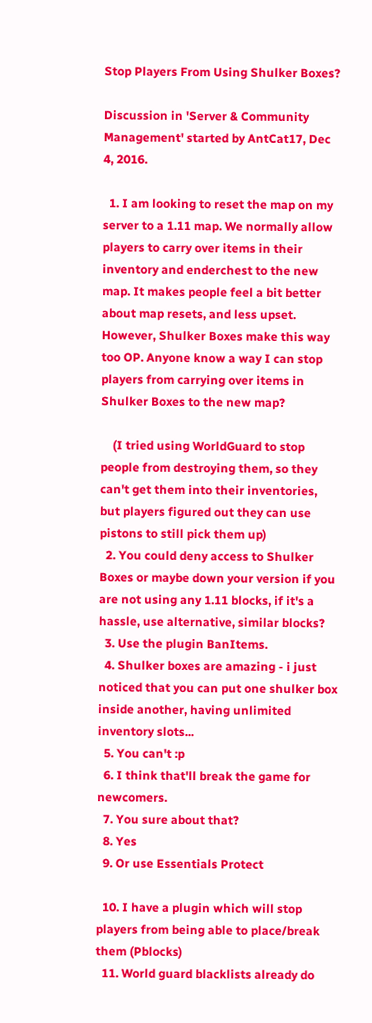Stop Players From Using Shulker Boxes?

Discussion in 'Server & Community Management' started by AntCat17, Dec 4, 2016.

  1. I am looking to reset the map on my server to a 1.11 map. We normally allow players to carry over items in their inventory and enderchest to the new map. It makes people feel a bit better about map resets, and less upset. However, Shulker Boxes make this way too OP. Anyone know a way I can stop players from carrying over items in Shulker Boxes to the new map?

    (I tried using WorldGuard to stop people from destroying them, so they can't get them into their inventories, but players figured out they can use pistons to still pick them up)
  2. You could deny access to Shulker Boxes or maybe down your version if you are not using any 1.11 blocks, if it's a hassle, use alternative, similar blocks?
  3. Use the plugin BanItems.
  4. Shulker boxes are amazing - i just noticed that you can put one shulker box inside another, having unlimited inventory slots...
  5. You can't :p
  6. I think that'll break the game for newcomers.
  7. You sure about that?
  8. Yes
  9. Or use Essentials Protect

  10. I have a plugin which will stop players from being able to place/break them (Pblocks)
  11. World guard blacklists already do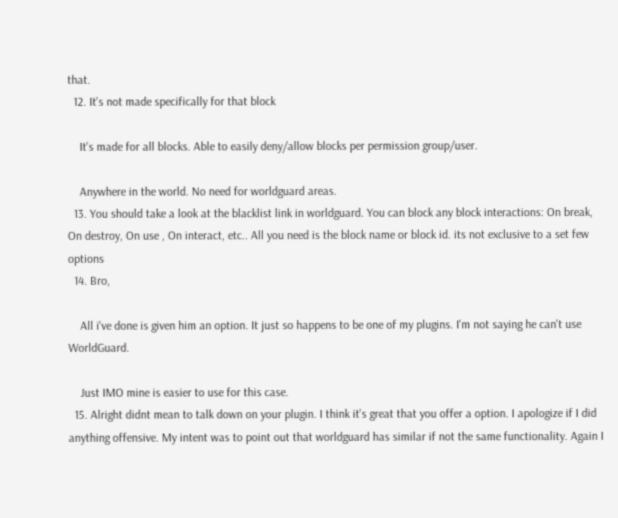that.
  12. It's not made specifically for that block

    It's made for all blocks. Able to easily deny/allow blocks per permission group/user.

    Anywhere in the world. No need for worldguard areas.
  13. You should take a look at the blacklist link in worldguard. You can block any block interactions: On break, On destroy, On use , On interact, etc.. All you need is the block name or block id. its not exclusive to a set few options
  14. Bro,

    All i've done is given him an option. It just so happens to be one of my plugins. I'm not saying he can't use WorldGuard.

    Just IMO mine is easier to use for this case.
  15. Alright didnt mean to talk down on your plugin. I think it's great that you offer a option. I apologize if I did anything offensive. My intent was to point out that worldguard has similar if not the same functionality. Again I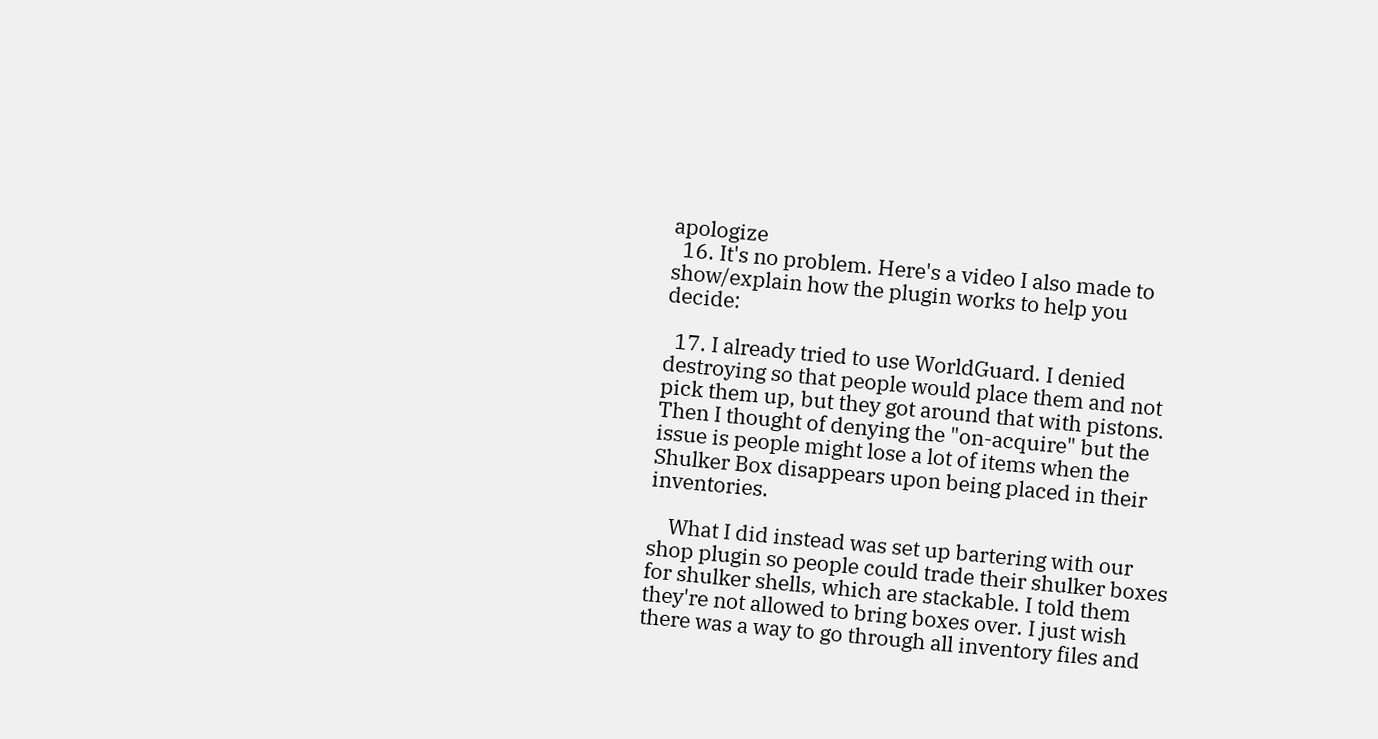apologize
  16. It's no problem. Here's a video I also made to show/explain how the plugin works to help you decide:

  17. I already tried to use WorldGuard. I denied destroying so that people would place them and not pick them up, but they got around that with pistons. Then I thought of denying the "on-acquire" but the issue is people might lose a lot of items when the Shulker Box disappears upon being placed in their inventories.

    What I did instead was set up bartering with our shop plugin so people could trade their shulker boxes for shulker shells, which are stackable. I told them they're not allowed to bring boxes over. I just wish there was a way to go through all inventory files and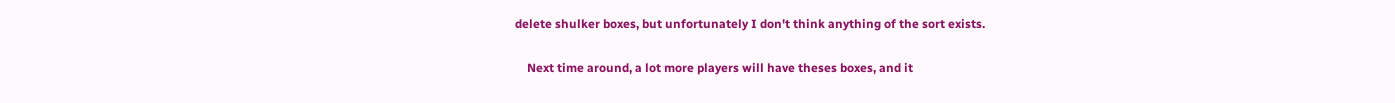delete shulker boxes, but unfortunately I don't think anything of the sort exists.

    Next time around, a lot more players will have theses boxes, and it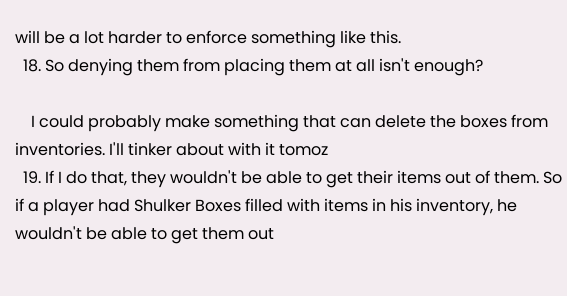will be a lot harder to enforce something like this.
  18. So denying them from placing them at all isn't enough?

    I could probably make something that can delete the boxes from inventories. I'll tinker about with it tomoz
  19. If I do that, they wouldn't be able to get their items out of them. So if a player had Shulker Boxes filled with items in his inventory, he wouldn't be able to get them out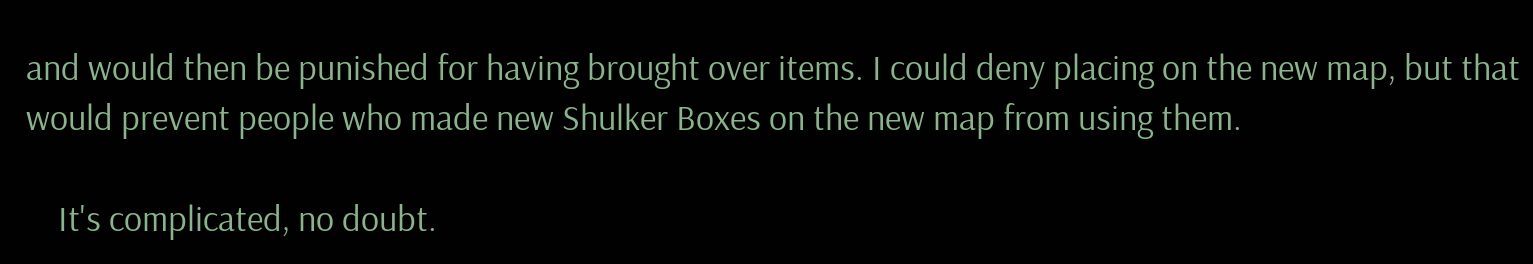and would then be punished for having brought over items. I could deny placing on the new map, but that would prevent people who made new Shulker Boxes on the new map from using them.

    It's complicated, no doubt.